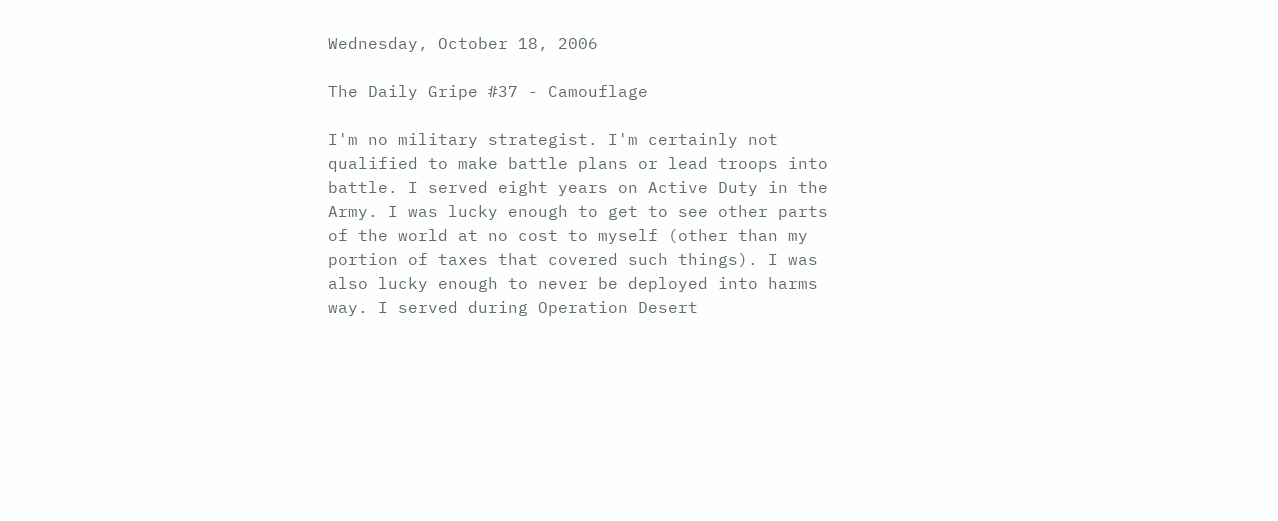Wednesday, October 18, 2006

The Daily Gripe #37 - Camouflage

I'm no military strategist. I'm certainly not qualified to make battle plans or lead troops into battle. I served eight years on Active Duty in the Army. I was lucky enough to get to see other parts of the world at no cost to myself (other than my portion of taxes that covered such things). I was also lucky enough to never be deployed into harms way. I served during Operation Desert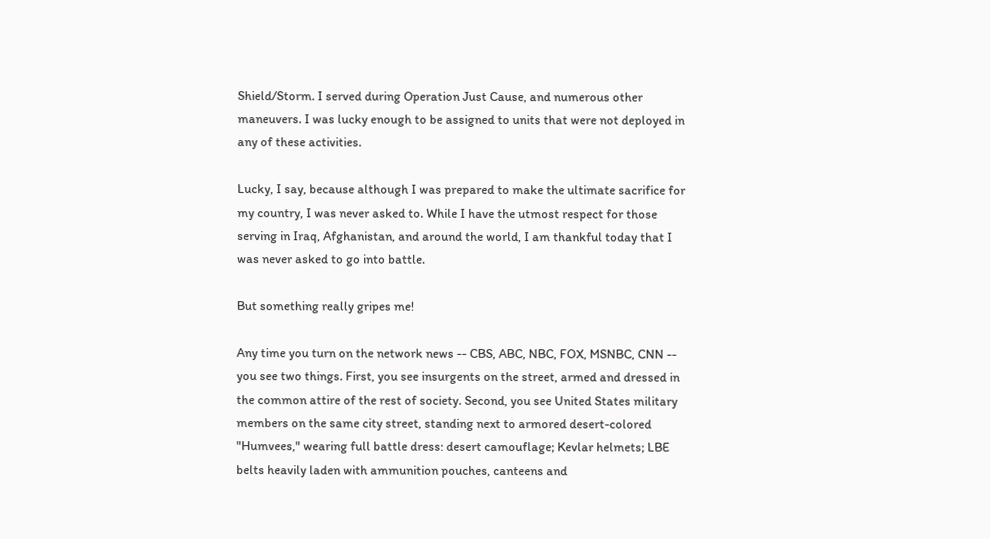Shield/Storm. I served during Operation Just Cause, and numerous other maneuvers. I was lucky enough to be assigned to units that were not deployed in any of these activities.

Lucky, I say, because although I was prepared to make the ultimate sacrifice for my country, I was never asked to. While I have the utmost respect for those serving in Iraq, Afghanistan, and around the world, I am thankful today that I was never asked to go into battle.

But something really gripes me!

Any time you turn on the network news -- CBS, ABC, NBC, FOX, MSNBC, CNN -- you see two things. First, you see insurgents on the street, armed and dressed in the common attire of the rest of society. Second, you see United States military members on the same city street, standing next to armored desert-colored "Humvees," wearing full battle dress: desert camouflage; Kevlar helmets; LBE belts heavily laden with ammunition pouches, canteens and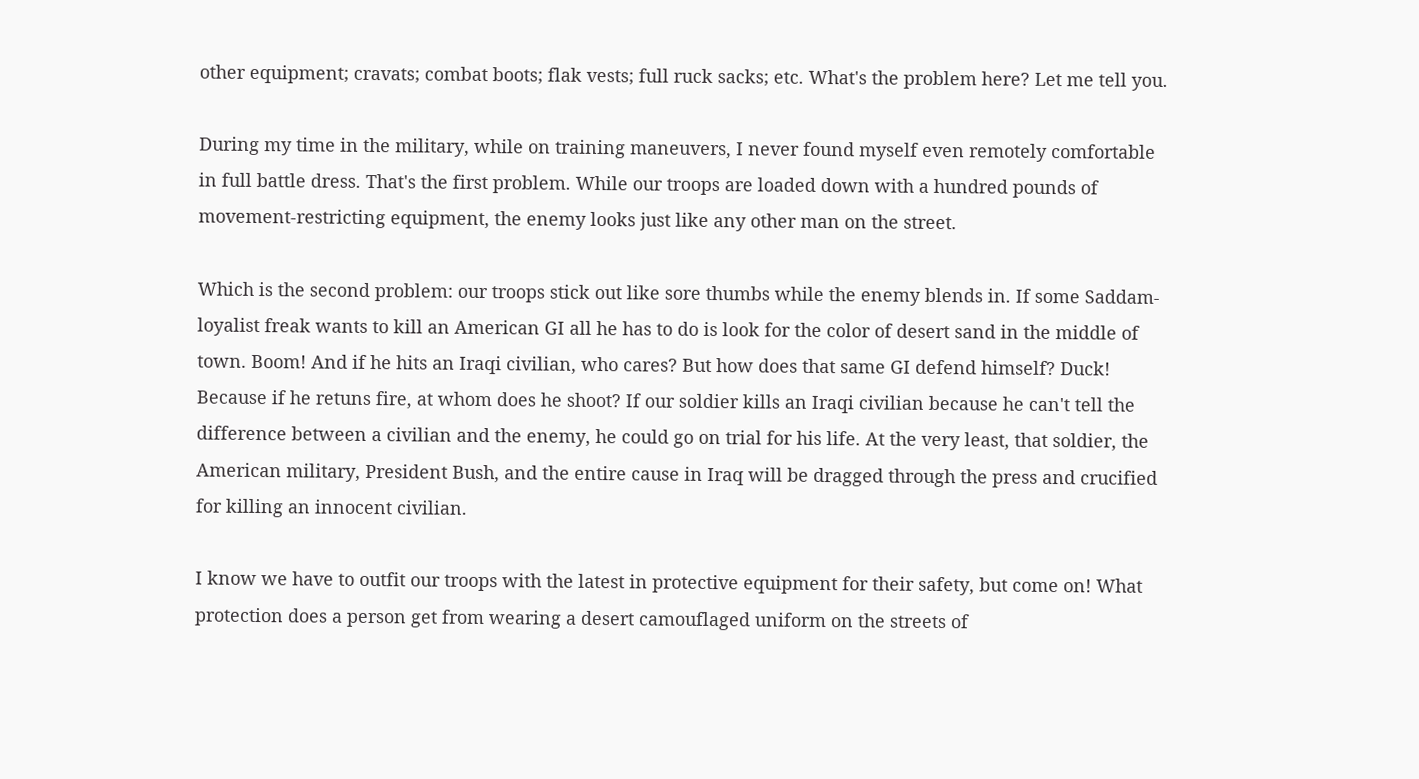other equipment; cravats; combat boots; flak vests; full ruck sacks; etc. What's the problem here? Let me tell you.

During my time in the military, while on training maneuvers, I never found myself even remotely comfortable in full battle dress. That's the first problem. While our troops are loaded down with a hundred pounds of movement-restricting equipment, the enemy looks just like any other man on the street.

Which is the second problem: our troops stick out like sore thumbs while the enemy blends in. If some Saddam-loyalist freak wants to kill an American GI all he has to do is look for the color of desert sand in the middle of town. Boom! And if he hits an Iraqi civilian, who cares? But how does that same GI defend himself? Duck! Because if he retuns fire, at whom does he shoot? If our soldier kills an Iraqi civilian because he can't tell the difference between a civilian and the enemy, he could go on trial for his life. At the very least, that soldier, the American military, President Bush, and the entire cause in Iraq will be dragged through the press and crucified for killing an innocent civilian.

I know we have to outfit our troops with the latest in protective equipment for their safety, but come on! What protection does a person get from wearing a desert camouflaged uniform on the streets of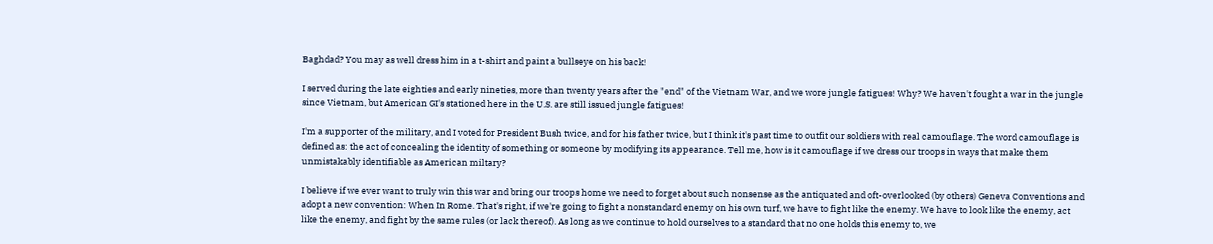Baghdad? You may as well dress him in a t-shirt and paint a bullseye on his back!

I served during the late eighties and early nineties, more than twenty years after the "end" of the Vietnam War, and we wore jungle fatigues! Why? We haven't fought a war in the jungle since Vietnam, but American GI's stationed here in the U.S. are still issued jungle fatigues!

I'm a supporter of the military, and I voted for President Bush twice, and for his father twice, but I think it's past time to outfit our soldiers with real camouflage. The word camouflage is defined as: the act of concealing the identity of something or someone by modifying its appearance. Tell me, how is it camouflage if we dress our troops in ways that make them unmistakably identifiable as American miltary?

I believe if we ever want to truly win this war and bring our troops home we need to forget about such nonsense as the antiquated and oft-overlooked (by others) Geneva Conventions and adopt a new convention: When In Rome. That's right, if we're going to fight a nonstandard enemy on his own turf, we have to fight like the enemy. We have to look like the enemy, act like the enemy, and fight by the same rules (or lack thereof). As long as we continue to hold ourselves to a standard that no one holds this enemy to, we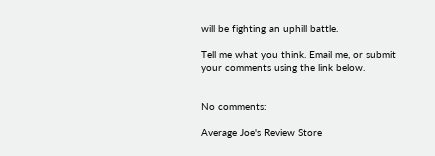will be fighting an uphill battle.

Tell me what you think. Email me, or submit your comments using the link below.


No comments:

Average Joe's Review Store